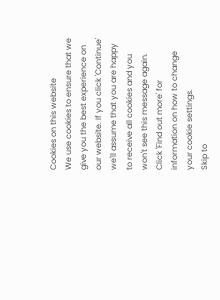Cookies on this website
We use cookies to ensure that we give you the best experience on our website. If you click 'Continue' we'll assume that you are happy to receive all cookies and you won't see this message again. Click 'Find out more' for information on how to change your cookie settings.
Skip to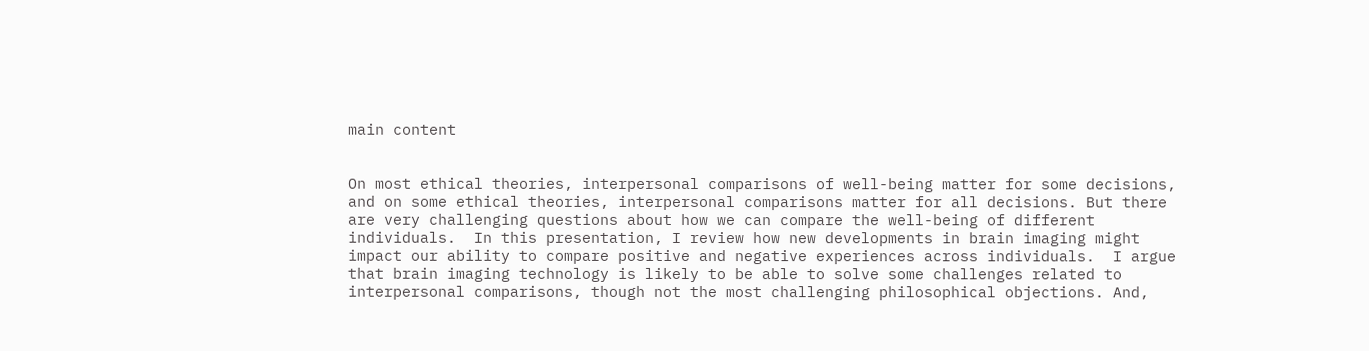main content


On most ethical theories, interpersonal comparisons of well-being matter for some decisions, and on some ethical theories, interpersonal comparisons matter for all decisions. But there are very challenging questions about how we can compare the well-being of different individuals.  In this presentation, I review how new developments in brain imaging might impact our ability to compare positive and negative experiences across individuals.  I argue that brain imaging technology is likely to be able to solve some challenges related to interpersonal comparisons, though not the most challenging philosophical objections. And,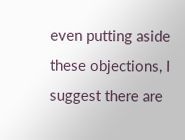even putting aside these objections, I suggest there are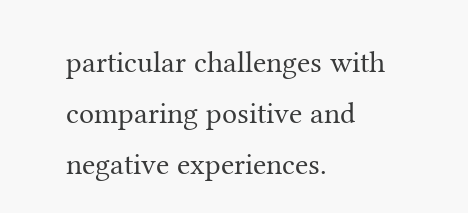particular challenges with comparing positive and negative experiences.